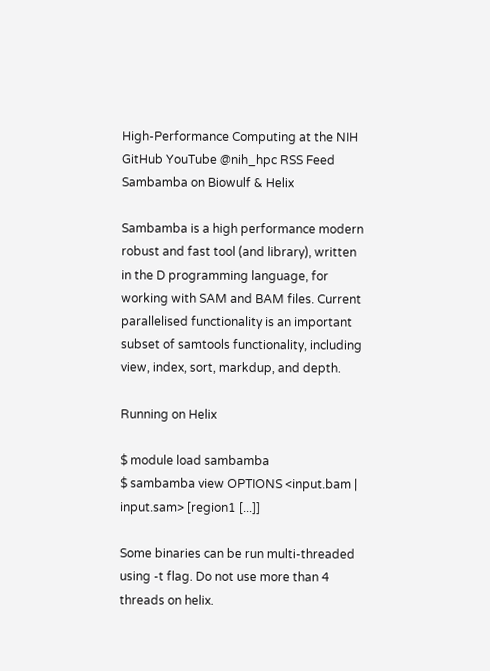High-Performance Computing at the NIH
GitHub YouTube @nih_hpc RSS Feed
Sambamba on Biowulf & Helix

Sambamba is a high performance modern robust and fast tool (and library), written in the D programming language, for working with SAM and BAM files. Current parallelised functionality is an important subset of samtools functionality, including view, index, sort, markdup, and depth.

Running on Helix

$ module load sambamba
$ sambamba view OPTIONS <input.bam | input.sam> [region1 [...]]

Some binaries can be run multi-threaded using -t flag. Do not use more than 4 threads on helix.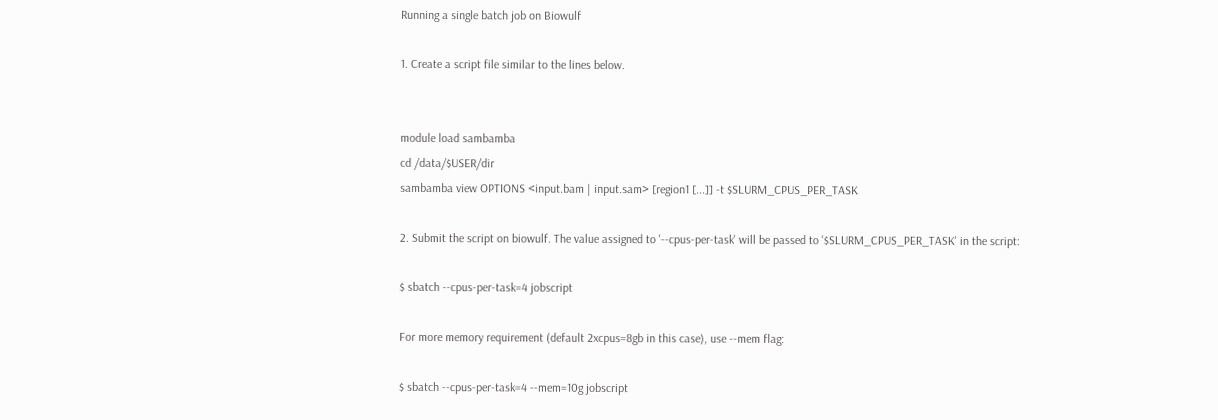Running a single batch job on Biowulf

1. Create a script file similar to the lines below.


module load sambamba
cd /data/$USER/dir
sambamba view OPTIONS <input.bam | input.sam> [region1 [...]] -t $SLURM_CPUS_PER_TASK

2. Submit the script on biowulf. The value assigned to '--cpus-per-task' will be passed to '$SLURM_CPUS_PER_TASK' in the script:

$ sbatch --cpus-per-task=4 jobscript

For more memory requirement (default 2xcpus=8gb in this case), use --mem flag:

$ sbatch --cpus-per-task=4 --mem=10g jobscript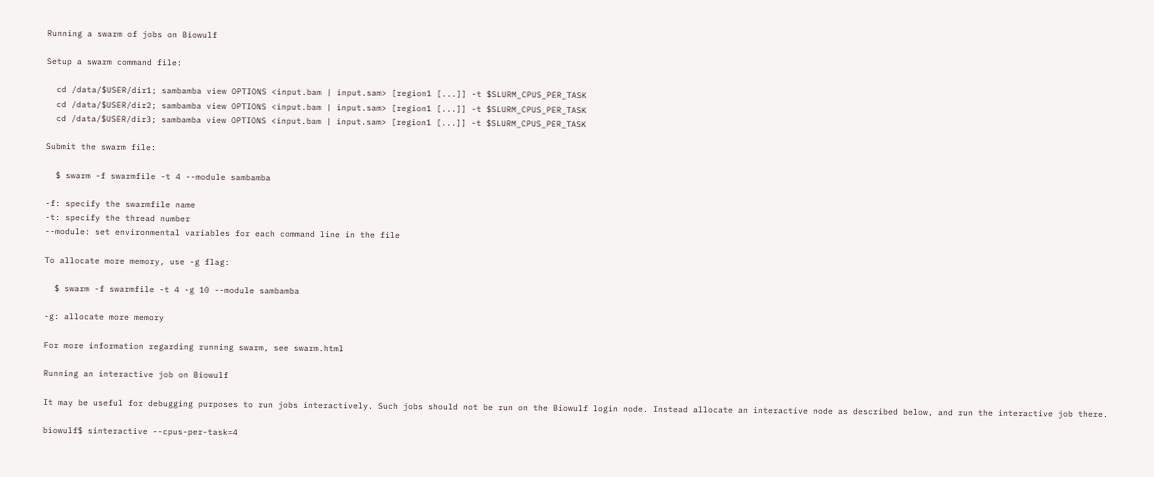Running a swarm of jobs on Biowulf

Setup a swarm command file:

  cd /data/$USER/dir1; sambamba view OPTIONS <input.bam | input.sam> [region1 [...]] -t $SLURM_CPUS_PER_TASK
  cd /data/$USER/dir2; sambamba view OPTIONS <input.bam | input.sam> [region1 [...]] -t $SLURM_CPUS_PER_TASK
  cd /data/$USER/dir3; sambamba view OPTIONS <input.bam | input.sam> [region1 [...]] -t $SLURM_CPUS_PER_TASK

Submit the swarm file:

  $ swarm -f swarmfile -t 4 --module sambamba

-f: specify the swarmfile name
-t: specify the thread number
--module: set environmental variables for each command line in the file

To allocate more memory, use -g flag:

  $ swarm -f swarmfile -t 4 -g 10 --module sambamba

-g: allocate more memory

For more information regarding running swarm, see swarm.html

Running an interactive job on Biowulf

It may be useful for debugging purposes to run jobs interactively. Such jobs should not be run on the Biowulf login node. Instead allocate an interactive node as described below, and run the interactive job there.

biowulf$ sinteractive --cpus-per-task=4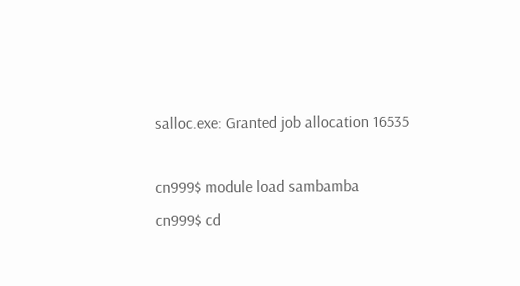salloc.exe: Granted job allocation 16535

cn999$ module load sambamba
cn999$ cd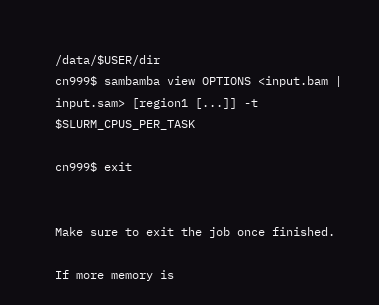/data/$USER/dir
cn999$ sambamba view OPTIONS <input.bam | input.sam> [region1 [...]] -t $SLURM_CPUS_PER_TASK

cn999$ exit


Make sure to exit the job once finished.

If more memory is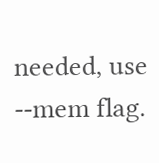needed, use --mem flag.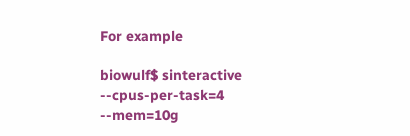For example

biowulf$ sinteractive --cpus-per-task=4 --mem=10g